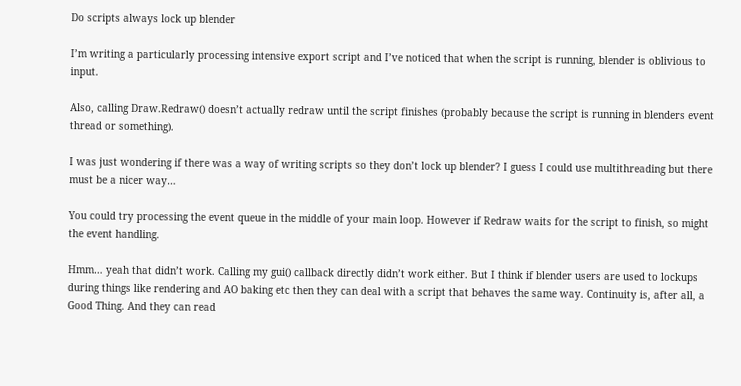Do scripts always lock up blender

I’m writing a particularly processing intensive export script and I’ve noticed that when the script is running, blender is oblivious to input.

Also, calling Draw.Redraw() doesn’t actually redraw until the script finishes (probably because the script is running in blenders event thread or something).

I was just wondering if there was a way of writing scripts so they don’t lock up blender? I guess I could use multithreading but there must be a nicer way…

You could try processing the event queue in the middle of your main loop. However if Redraw waits for the script to finish, so might the event handling.

Hmm… yeah that didn’t work. Calling my gui() callback directly didn’t work either. But I think if blender users are used to lockups during things like rendering and AO baking etc then they can deal with a script that behaves the same way. Continuity is, after all, a Good Thing. And they can read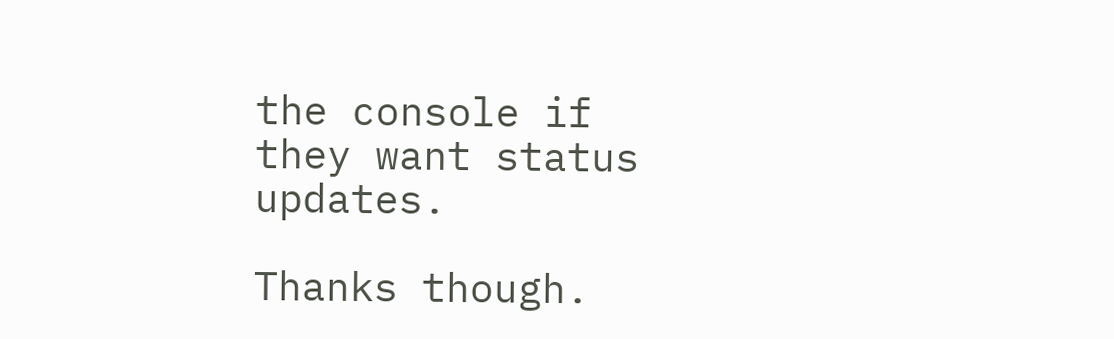the console if they want status updates.

Thanks though.